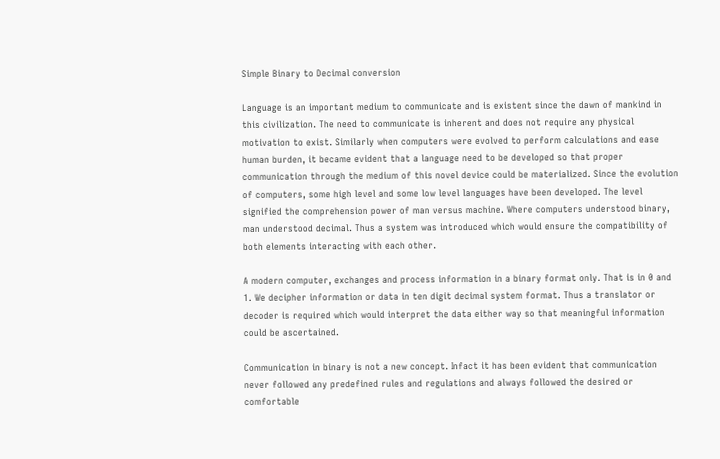Simple Binary to Decimal conversion

Language is an important medium to communicate and is existent since the dawn of mankind in this civilization. The need to communicate is inherent and does not require any physical motivation to exist. Similarly when computers were evolved to perform calculations and ease human burden, it became evident that a language need to be developed so that proper communication through the medium of this novel device could be materialized. Since the evolution of computers, some high level and some low level languages have been developed. The level signified the comprehension power of man versus machine. Where computers understood binary, man understood decimal. Thus a system was introduced which would ensure the compatibility of both elements interacting with each other.

A modern computer, exchanges and process information in a binary format only. That is in 0 and 1. We decipher information or data in ten digit decimal system format. Thus a translator or decoder is required which would interpret the data either way so that meaningful information could be ascertained.

Communication in binary is not a new concept. Infact it has been evident that communication never followed any predefined rules and regulations and always followed the desired or comfortable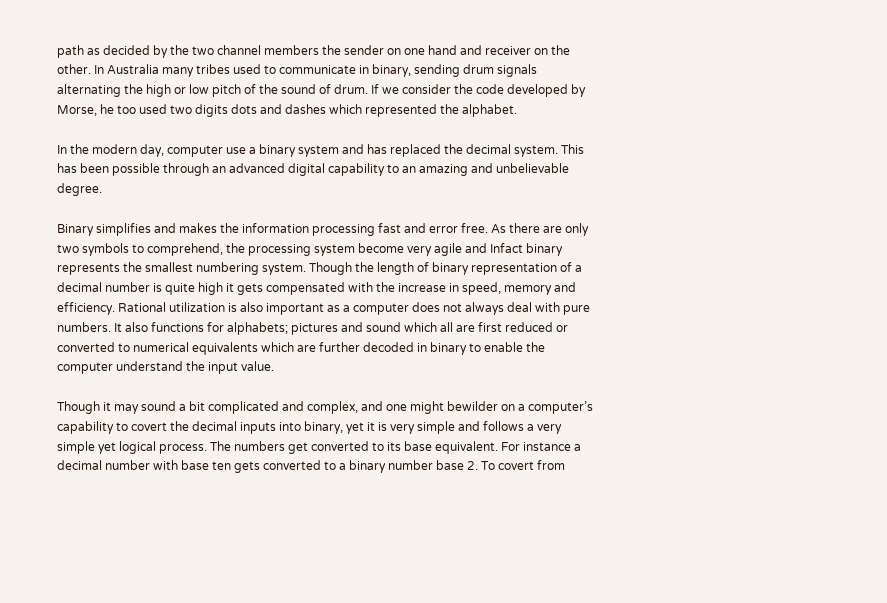path as decided by the two channel members the sender on one hand and receiver on the other. In Australia many tribes used to communicate in binary, sending drum signals alternating the high or low pitch of the sound of drum. If we consider the code developed by Morse, he too used two digits dots and dashes which represented the alphabet.

In the modern day, computer use a binary system and has replaced the decimal system. This has been possible through an advanced digital capability to an amazing and unbelievable degree.

Binary simplifies and makes the information processing fast and error free. As there are only two symbols to comprehend, the processing system become very agile and Infact binary represents the smallest numbering system. Though the length of binary representation of a decimal number is quite high it gets compensated with the increase in speed, memory and efficiency. Rational utilization is also important as a computer does not always deal with pure numbers. It also functions for alphabets; pictures and sound which all are first reduced or converted to numerical equivalents which are further decoded in binary to enable the computer understand the input value.

Though it may sound a bit complicated and complex, and one might bewilder on a computer’s capability to covert the decimal inputs into binary, yet it is very simple and follows a very simple yet logical process. The numbers get converted to its base equivalent. For instance a decimal number with base ten gets converted to a binary number base 2. To covert from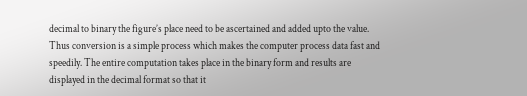decimal to binary the figure’s place need to be ascertained and added upto the value. Thus conversion is a simple process which makes the computer process data fast and speedily. The entire computation takes place in the binary form and results are displayed in the decimal format so that it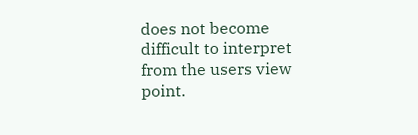does not become difficult to interpret from the users view point.